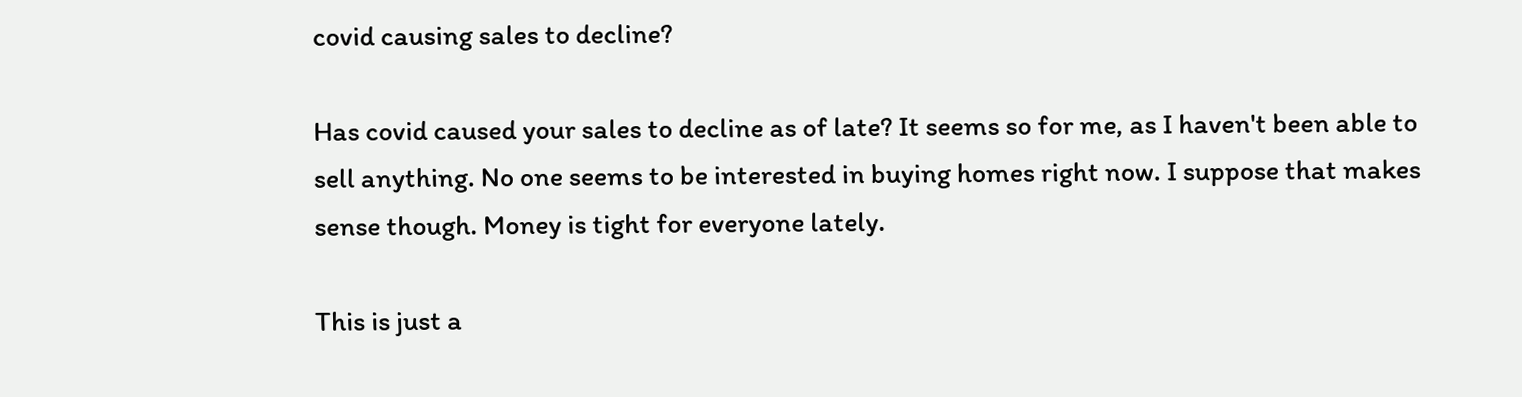covid causing sales to decline?

Has covid caused your sales to decline as of late? It seems so for me, as I haven't been able to sell anything. No one seems to be interested in buying homes right now. I suppose that makes sense though. Money is tight for everyone lately.

This is just a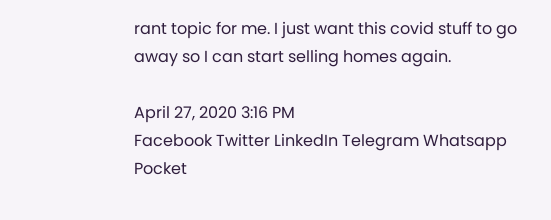rant topic for me. I just want this covid stuff to go away so I can start selling homes again.

April 27, 2020 3:16 PM
Facebook Twitter LinkedIn Telegram Whatsapp Pocket